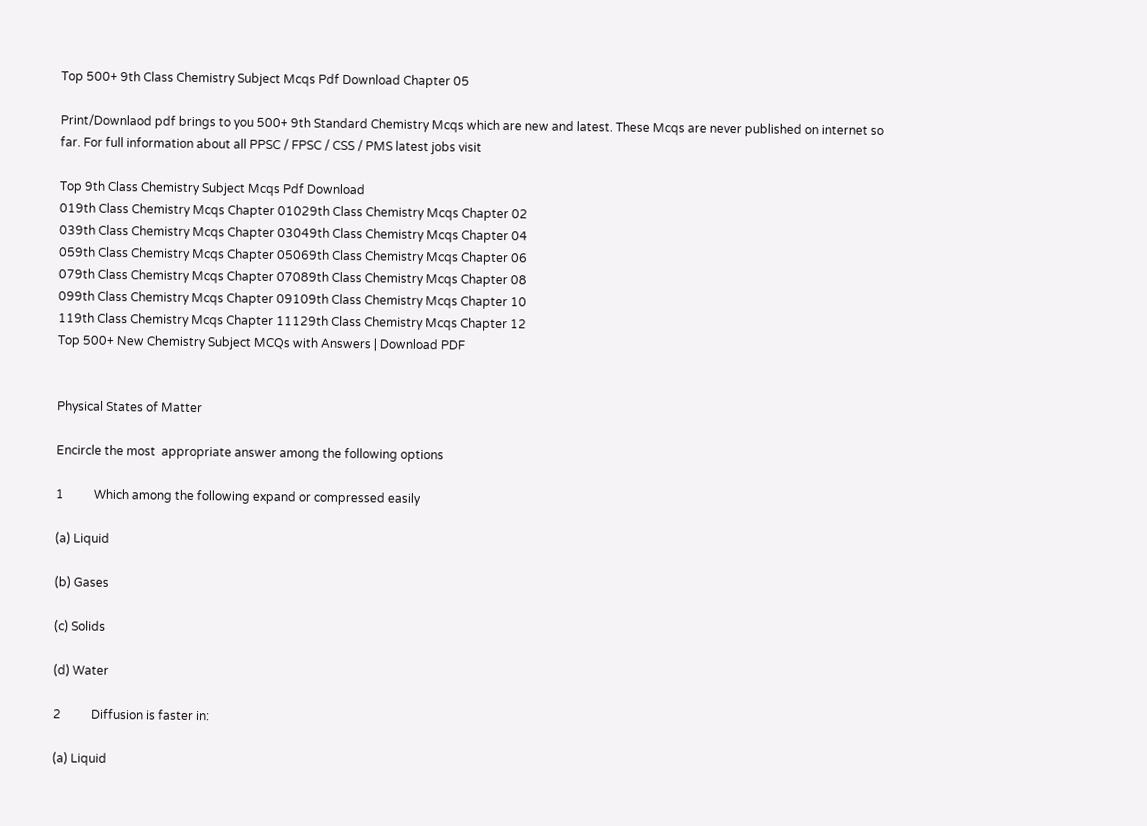Top 500+ 9th Class Chemistry Subject Mcqs Pdf Download Chapter 05

Print/Downlaod pdf brings to you 500+ 9th Standard Chemistry Mcqs which are new and latest. These Mcqs are never published on internet so far. For full information about all PPSC / FPSC / CSS / PMS latest jobs visit

Top 9th Class Chemistry Subject Mcqs Pdf Download
019th Class Chemistry Mcqs Chapter 01029th Class Chemistry Mcqs Chapter 02
039th Class Chemistry Mcqs Chapter 03049th Class Chemistry Mcqs Chapter 04
059th Class Chemistry Mcqs Chapter 05069th Class Chemistry Mcqs Chapter 06
079th Class Chemistry Mcqs Chapter 07089th Class Chemistry Mcqs Chapter 08
099th Class Chemistry Mcqs Chapter 09109th Class Chemistry Mcqs Chapter 10
119th Class Chemistry Mcqs Chapter 11129th Class Chemistry Mcqs Chapter 12
Top 500+ New Chemistry Subject MCQs with Answers | Download PDF


Physical States of Matter

Encircle the most  appropriate answer among the following options

1          Which among the following expand or compressed easily

(a) Liquid

(b) Gases

(c) Solids

(d) Water

2          Diffusion is faster in:

(a) Liquid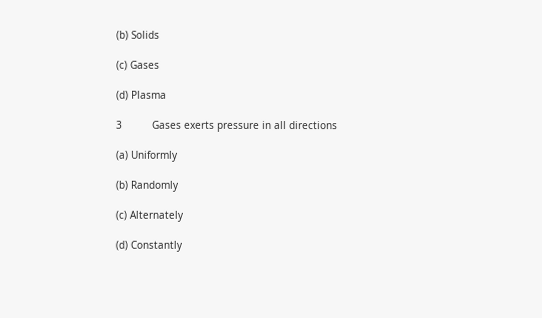(b) Solids

(c) Gases

(d) Plasma

3          Gases exerts pressure in all directions

(a) Uniformly

(b) Randomly

(c) Alternately

(d) Constantly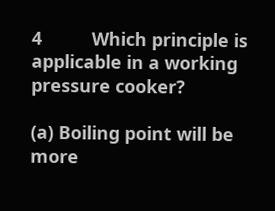4          Which principle is applicable in a working pressure cooker?

(a) Boiling point will be more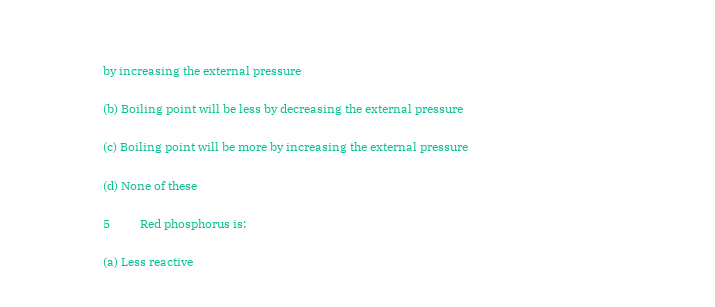by increasing the external pressure

(b) Boiling point will be less by decreasing the external pressure

(c) Boiling point will be more by increasing the external pressure

(d) None of these

5          Red phosphorus is:

(a) Less reactive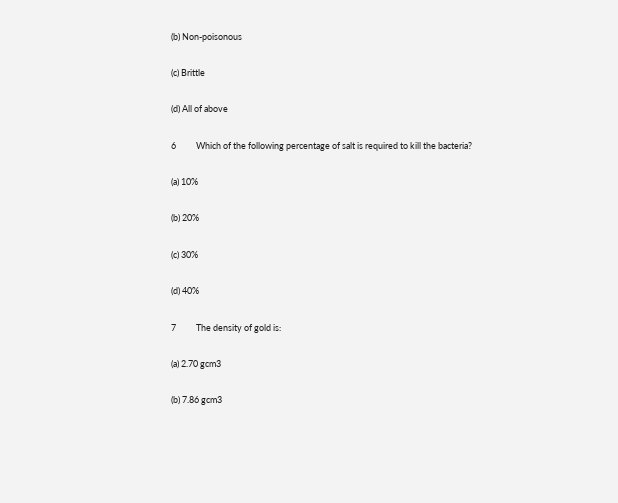(b) Non-poisonous

(c) Brittle

(d) All of above

6          Which of the following percentage of salt is required to kill the bacteria?

(a) 10%

(b) 20%

(c) 30%

(d) 40%

7          The density of gold is:

(a) 2.70 gcm3

(b) 7.86 gcm3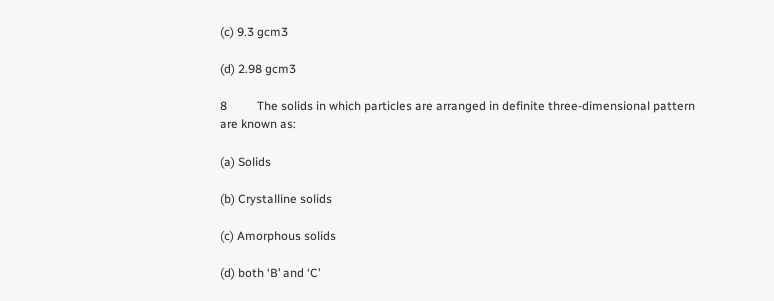(c) 9.3 gcm3

(d) 2.98 gcm3

8          The solids in which particles are arranged in definite three-dimensional pattern are known as:

(a) Solids

(b) Crystalline solids

(c) Amorphous solids

(d) both ‘B’ and ‘C’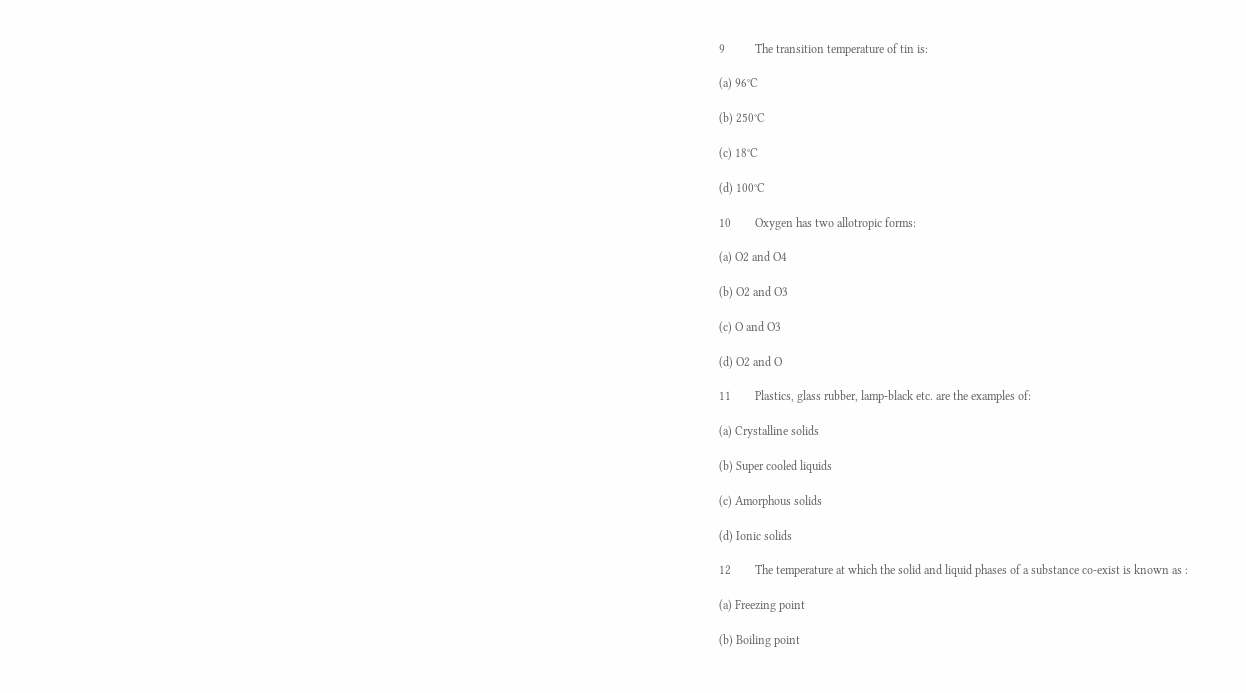9          The transition temperature of tin is:

(a) 96°C

(b) 250°C

(c) 18°C

(d) 100°C

10        Oxygen has two allotropic forms:

(a) O2 and O4

(b) O2 and O3

(c) O and O3

(d) O2 and O

11        Plastics, glass rubber, lamp-black etc. are the examples of:

(a) Crystalline solids

(b) Super cooled liquids

(c) Amorphous solids

(d) Ionic solids

12        The temperature at which the solid and liquid phases of a substance co-exist is known as :

(a) Freezing point

(b) Boiling point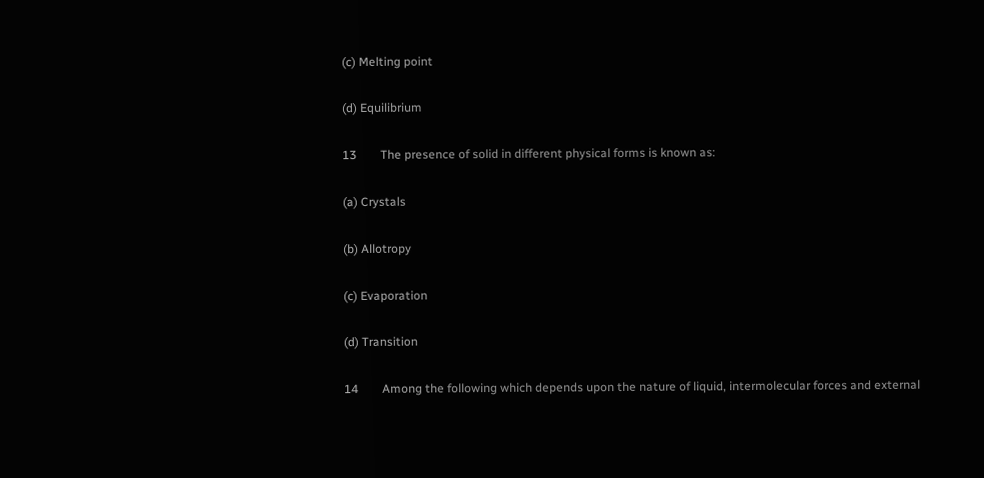(c) Melting point

(d) Equilibrium

13        The presence of solid in different physical forms is known as:

(a) Crystals

(b) Allotropy

(c) Evaporation

(d) Transition

14        Among the following which depends upon the nature of liquid, intermolecular forces and external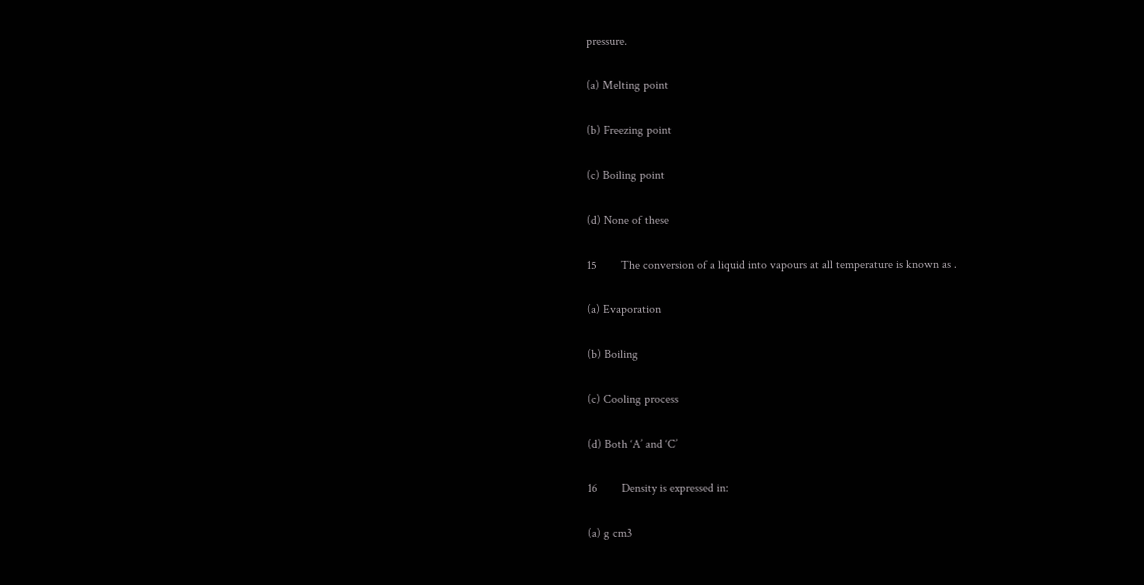pressure.

(a) Melting point

(b) Freezing point

(c) Boiling point

(d) None of these

15        The conversion of a liquid into vapours at all temperature is known as .

(a) Evaporation

(b) Boiling

(c) Cooling process

(d) Both ‘A’ and ‘C’

16        Density is expressed in:

(a) g cm3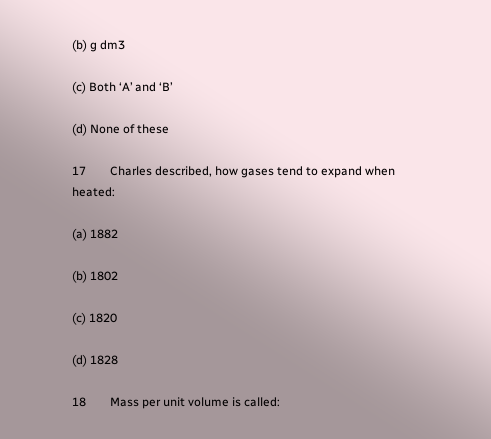(b) g dm3

(c) Both ‘A’ and ‘B’

(d) None of these

17        Charles described, how gases tend to expand when heated:

(a) 1882

(b) 1802

(c) 1820

(d) 1828

18        Mass per unit volume is called: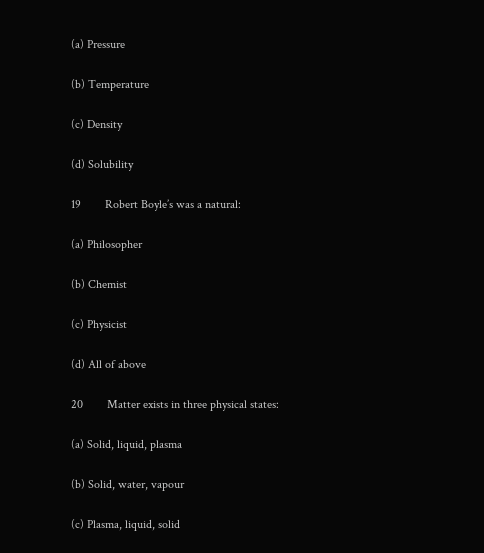(a) Pressure

(b) Temperature

(c) Density

(d) Solubility

19        Robert Boyle’s was a natural:

(a) Philosopher

(b) Chemist

(c) Physicist

(d) All of above

20        Matter exists in three physical states:

(a) Solid, liquid, plasma

(b) Solid, water, vapour

(c) Plasma, liquid, solid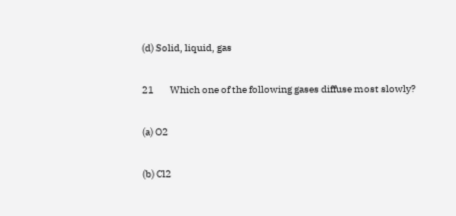(d) Solid, liquid, gas

21        Which one of the following gases diffuse most slowly?

(a) O2

(b) Cl2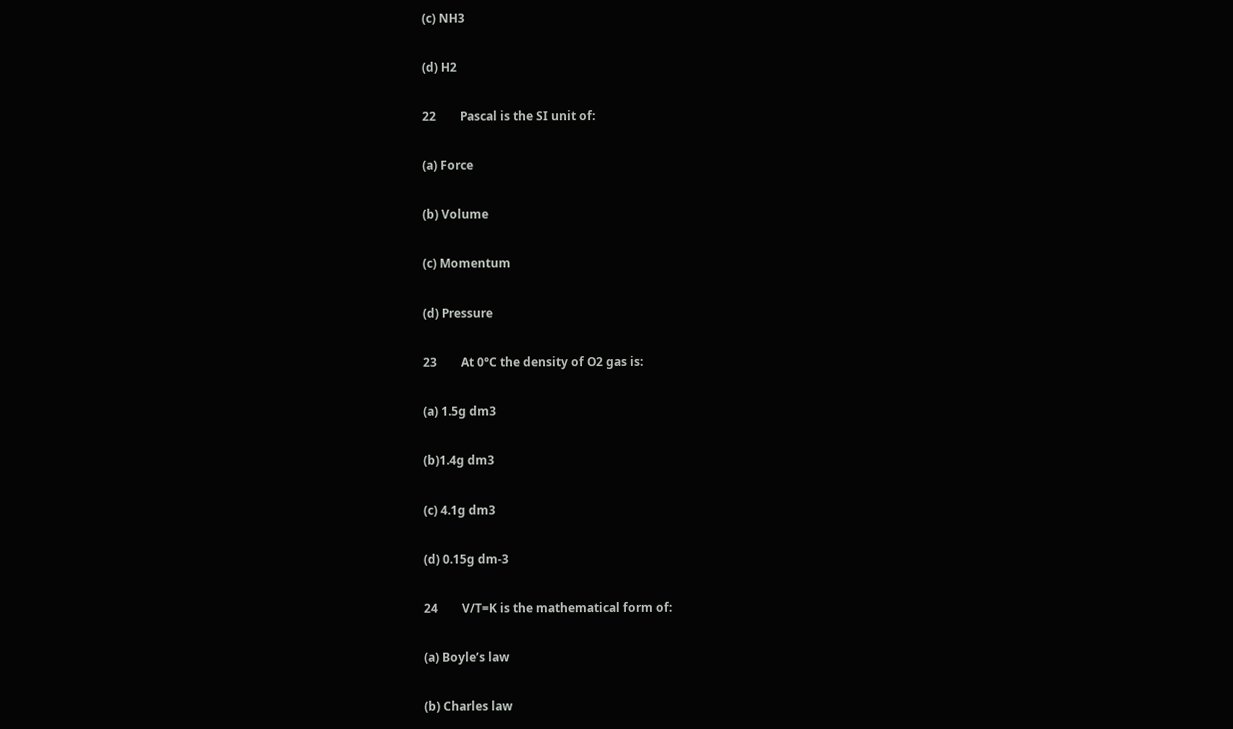(c) NH3

(d) H2

22        Pascal is the SI unit of:

(a) Force

(b) Volume

(c) Momentum

(d) Pressure

23        At 0°C the density of O2 gas is:

(a) 1.5g dm3

(b)1.4g dm3

(c) 4.1g dm3

(d) 0.15g dm-3

24        V/T=K is the mathematical form of:

(a) Boyle’s law

(b) Charles law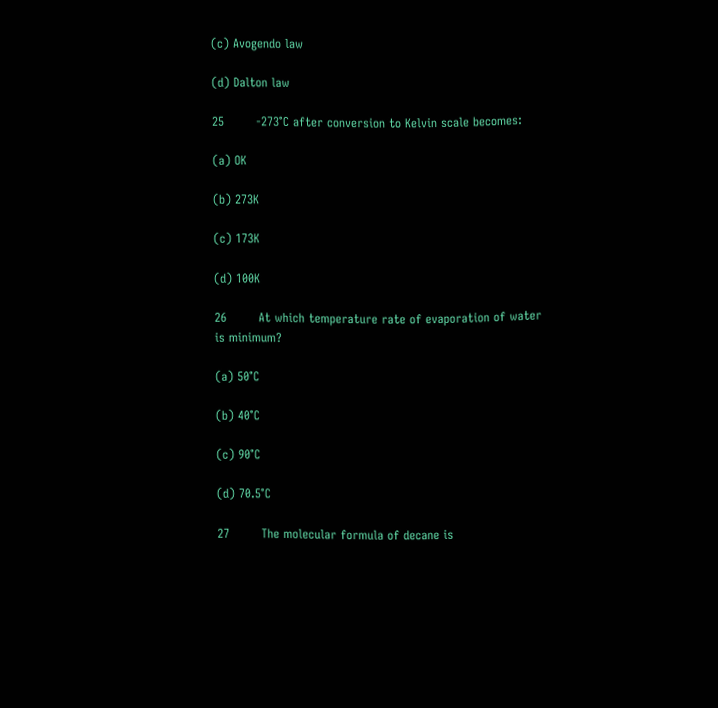(c) Avogendo law

(d) Dalton law

25        -273°C after conversion to Kelvin scale becomes:

(a) OK

(b) 273K

(c) 173K

(d) 100K

26        At which temperature rate of evaporation of water is minimum?

(a) 50°C

(b) 40°C

(c) 90°C

(d) 70.5°C

27        The molecular formula of decane is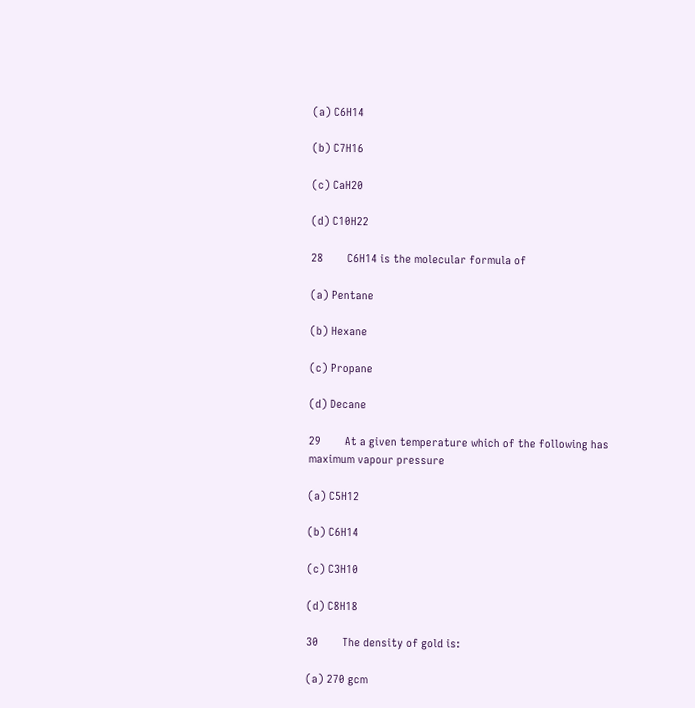(a) C6H14

(b) C7H16

(c) CaH20

(d) C10H22

28        C6H14 is the molecular formula of

(a) Pentane

(b) Hexane

(c) Propane

(d) Decane

29        At a given temperature which of the following has maximum vapour pressure

(a) C5H12

(b) C6H14

(c) C3H10

(d) C8H18

30        The density of gold is:

(a) 270 gcm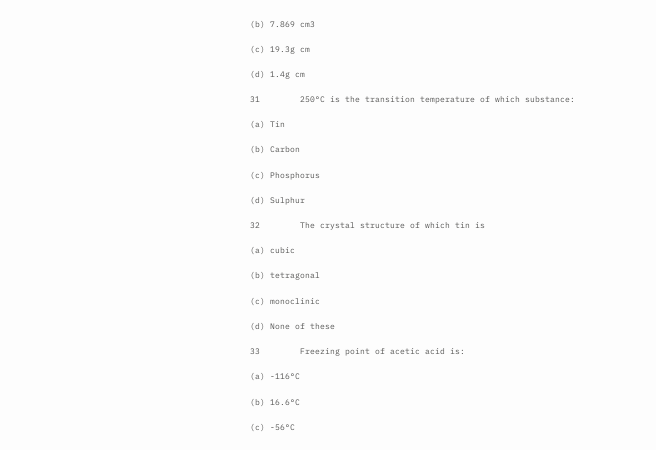(b) 7.869 cm3

(c) 19.3g cm

(d) 1.4g cm

31        250°C is the transition temperature of which substance:

(a) Tin

(b) Carbon

(c) Phosphorus

(d) Sulphur

32        The crystal structure of which tin is

(a) cubic

(b) tetragonal

(c) monoclinic

(d) None of these

33        Freezing point of acetic acid is:

(a) -116°C

(b) 16.6°C

(c) -56°C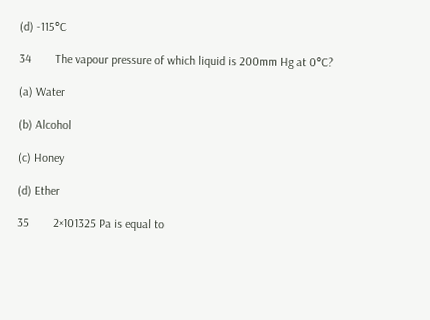(d) -115°C

34        The vapour pressure of which liquid is 200mm Hg at 0°C?

(a) Water

(b) Alcohol

(c) Honey

(d) Ether

35        2×101325 Pa is equal to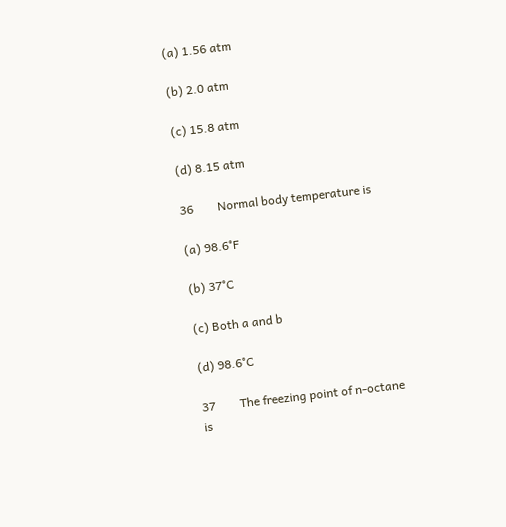(a) 1.56 atm

(b) 2.0 atm

(c) 15.8 atm

(d) 8.15 atm

36        Normal body temperature is

(a) 98.6°F

(b) 37°C

(c) Both a and b

(d) 98.6°C

37        The freezing point of n-octane is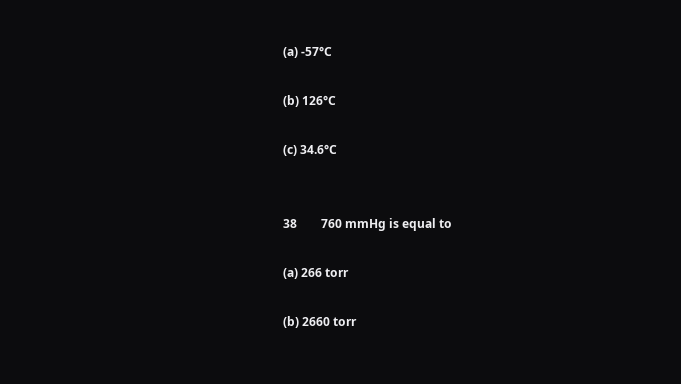(a) -57°C

(b) 126°C

(c) 34.6°C


38        760 mmHg is equal to

(a) 266 torr

(b) 2660 torr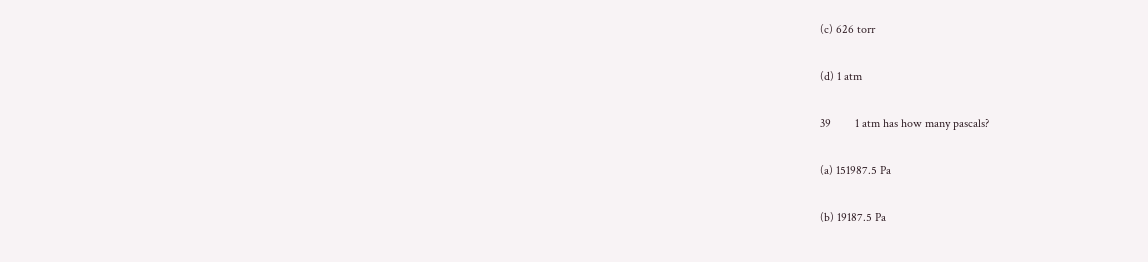(c) 626 torr

(d) 1 atm

39        1 atm has how many pascals?

(a) 151987.5 Pa

(b) 19187.5 Pa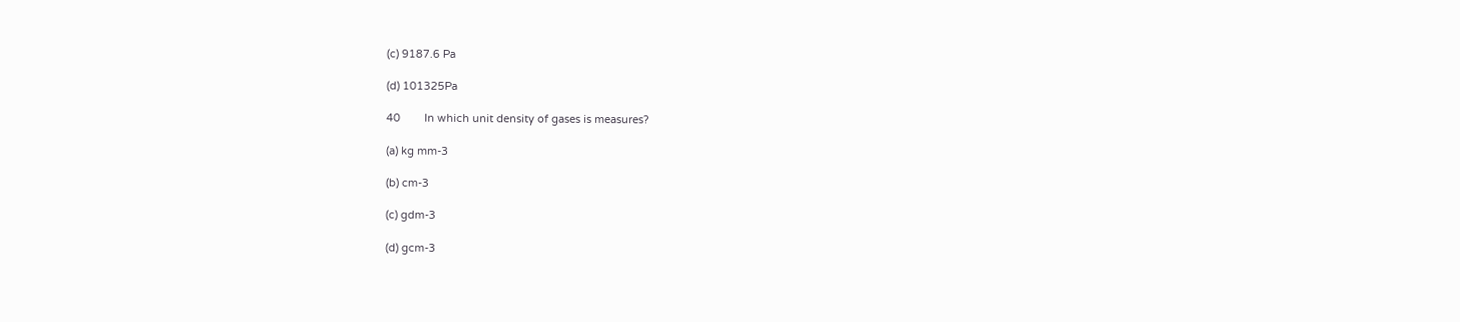(c) 9187.6 Pa

(d) 101325Pa

40        In which unit density of gases is measures?

(a) kg mm-3

(b) cm-3

(c) gdm-3

(d) gcm-3